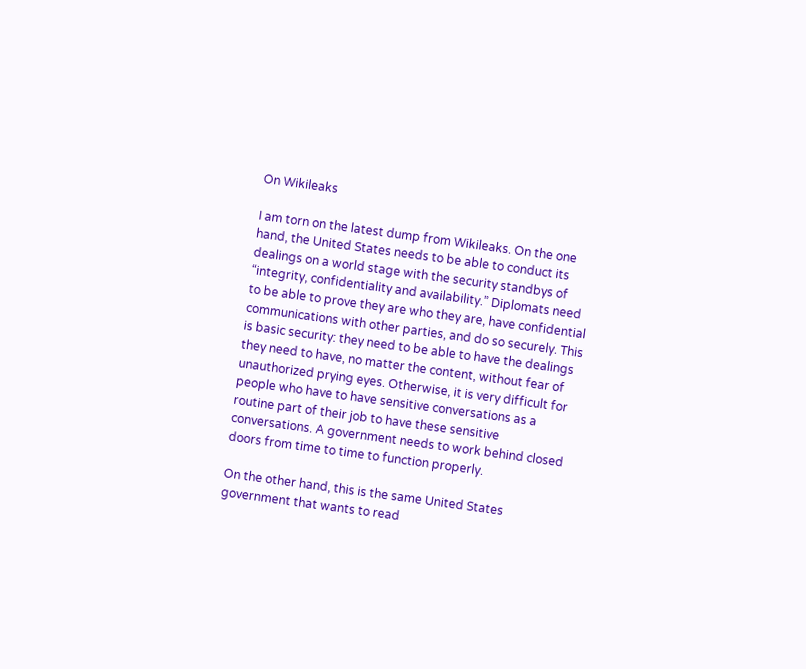On Wikileaks

I am torn on the latest dump from Wikileaks. On the one hand, the United States needs to be able to conduct its dealings on a world stage with the security standbys of “integrity, confidentiality and availability.” Diplomats need to be able to prove they are who they are, have confidential communications with other parties, and do so securely. This is basic security: they need to be able to have the dealings they need to have, no matter the content, without fear of unauthorized prying eyes. Otherwise, it is very difficult for people who have to have sensitive conversations as a routine part of their job to have these sensitive conversations. A government needs to work behind closed doors from time to time to function properly.

On the other hand, this is the same United States government that wants to read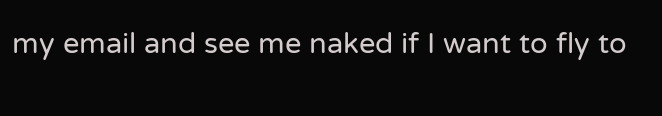my email and see me naked if I want to fly to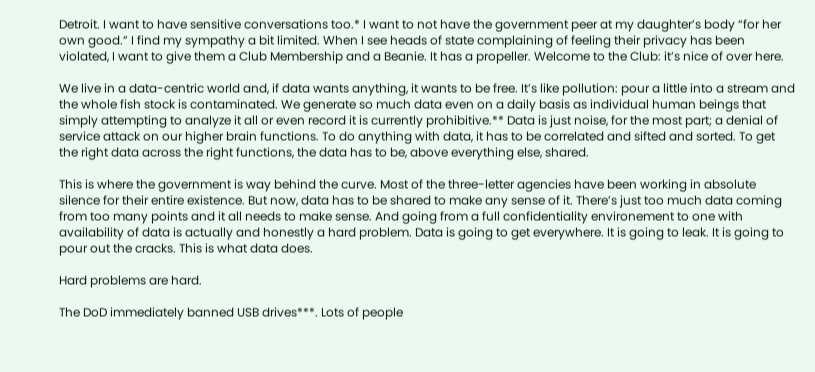Detroit. I want to have sensitive conversations too.* I want to not have the government peer at my daughter’s body “for her own good.” I find my sympathy a bit limited. When I see heads of state complaining of feeling their privacy has been violated, I want to give them a Club Membership and a Beanie. It has a propeller. Welcome to the Club: it’s nice of over here.

We live in a data-centric world and, if data wants anything, it wants to be free. It’s like pollution: pour a little into a stream and the whole fish stock is contaminated. We generate so much data even on a daily basis as individual human beings that simply attempting to analyze it all or even record it is currently prohibitive.** Data is just noise, for the most part; a denial of service attack on our higher brain functions. To do anything with data, it has to be correlated and sifted and sorted. To get the right data across the right functions, the data has to be, above everything else, shared.

This is where the government is way behind the curve. Most of the three-letter agencies have been working in absolute silence for their entire existence. But now, data has to be shared to make any sense of it. There’s just too much data coming from too many points and it all needs to make sense. And going from a full confidentiality environement to one with availability of data is actually and honestly a hard problem. Data is going to get everywhere. It is going to leak. It is going to pour out the cracks. This is what data does.

Hard problems are hard.

The DoD immediately banned USB drives***. Lots of people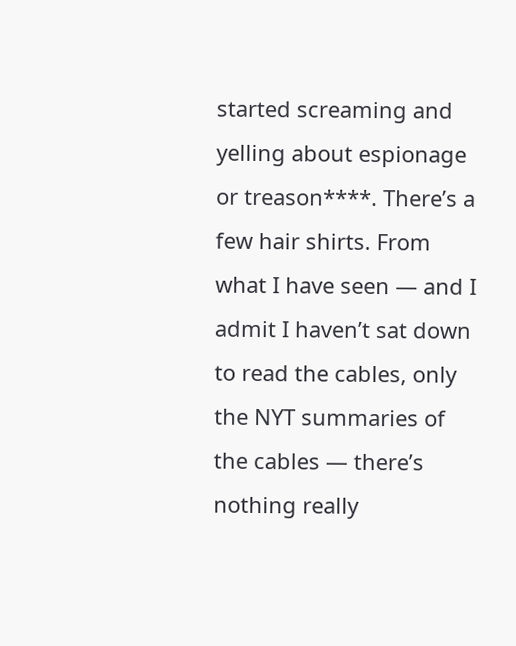started screaming and yelling about espionage or treason****. There’s a few hair shirts. From what I have seen — and I admit I haven’t sat down to read the cables, only the NYT summaries of the cables — there’s nothing really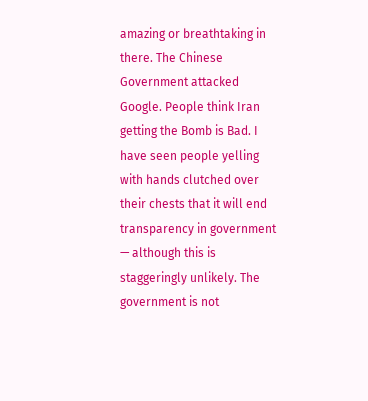amazing or breathtaking in there. The Chinese Government attacked Google. People think Iran getting the Bomb is Bad. I have seen people yelling with hands clutched over their chests that it will end transparency in government — although this is staggeringly unlikely. The government is not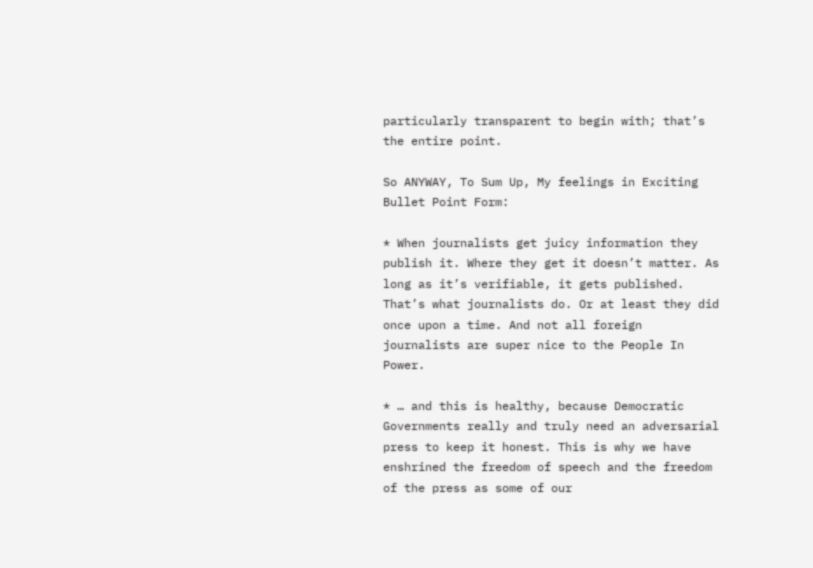particularly transparent to begin with; that’s the entire point.

So ANYWAY, To Sum Up, My feelings in Exciting Bullet Point Form:

* When journalists get juicy information they publish it. Where they get it doesn’t matter. As long as it’s verifiable, it gets published. That’s what journalists do. Or at least they did once upon a time. And not all foreign journalists are super nice to the People In Power.

* … and this is healthy, because Democratic Governments really and truly need an adversarial press to keep it honest. This is why we have enshrined the freedom of speech and the freedom of the press as some of our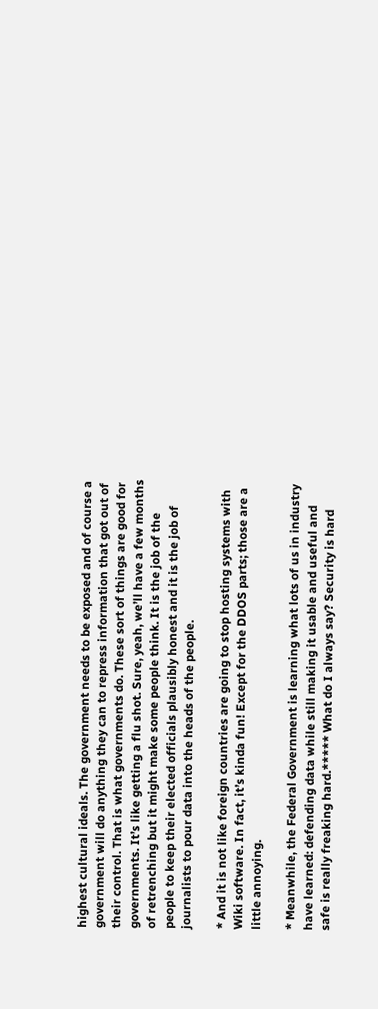highest cultural ideals. The government needs to be exposed and of course a government will do anything they can to repress information that got out of their control. That is what governments do. These sort of things are good for governments. It’s like getting a flu shot. Sure, yeah, we’ll have a few months of retrenching but it might make some people think. It is the job of the people to keep their elected officials plausibly honest and it is the job of journalists to pour data into the heads of the people.

* And it is not like foreign countries are going to stop hosting systems with Wiki software. In fact, it’s kinda fun! Except for the DDOS parts; those are a little annoying.

* Meanwhile, the Federal Government is learning what lots of us in industry have learned: defending data while still making it usable and useful and safe is really freaking hard.***** What do I always say? Security is hard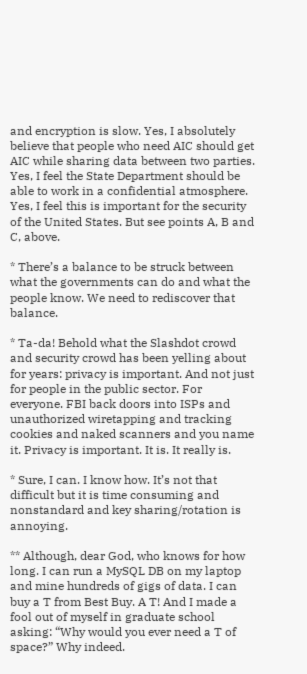and encryption is slow. Yes, I absolutely believe that people who need AIC should get AIC while sharing data between two parties. Yes, I feel the State Department should be able to work in a confidential atmosphere. Yes, I feel this is important for the security of the United States. But see points A, B and C, above.

* There’s a balance to be struck between what the governments can do and what the people know. We need to rediscover that balance.

* Ta-da! Behold what the Slashdot crowd and security crowd has been yelling about for years: privacy is important. And not just for people in the public sector. For everyone. FBI back doors into ISPs and unauthorized wiretapping and tracking cookies and naked scanners and you name it. Privacy is important. It is. It really is.

* Sure, I can. I know how. It’s not that difficult but it is time consuming and nonstandard and key sharing/rotation is annoying.

** Although, dear God, who knows for how long. I can run a MySQL DB on my laptop and mine hundreds of gigs of data. I can buy a T from Best Buy. A T! And I made a fool out of myself in graduate school asking: “Why would you ever need a T of space?” Why indeed.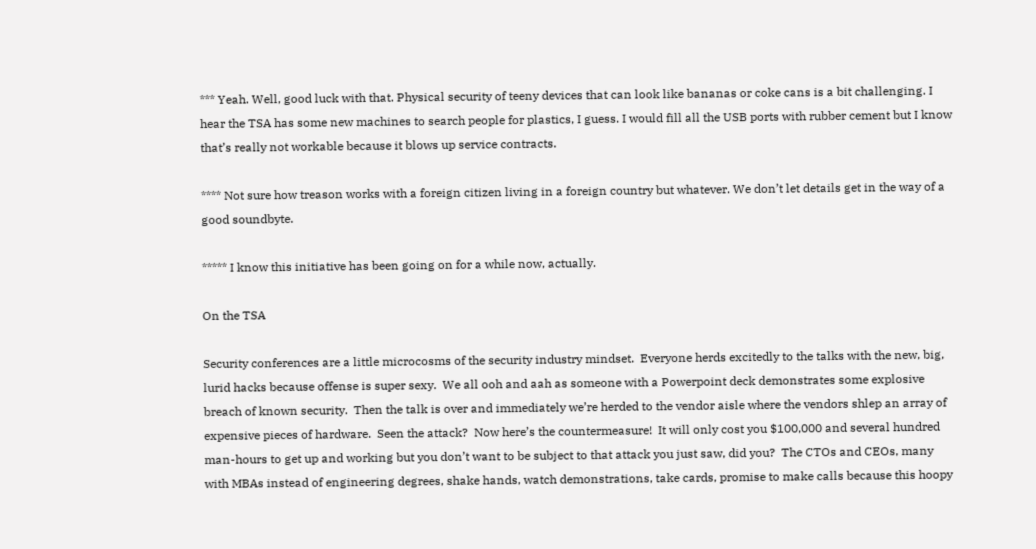*** Yeah. Well, good luck with that. Physical security of teeny devices that can look like bananas or coke cans is a bit challenging. I hear the TSA has some new machines to search people for plastics, I guess. I would fill all the USB ports with rubber cement but I know that’s really not workable because it blows up service contracts.

**** Not sure how treason works with a foreign citizen living in a foreign country but whatever. We don’t let details get in the way of a good soundbyte.

***** I know this initiative has been going on for a while now, actually.

On the TSA

Security conferences are a little microcosms of the security industry mindset.  Everyone herds excitedly to the talks with the new, big, lurid hacks because offense is super sexy.  We all ooh and aah as someone with a Powerpoint deck demonstrates some explosive breach of known security.  Then the talk is over and immediately we’re herded to the vendor aisle where the vendors shlep an array of expensive pieces of hardware.  Seen the attack?  Now here’s the countermeasure!  It will only cost you $100,000 and several hundred man-hours to get up and working but you don’t want to be subject to that attack you just saw, did you?  The CTOs and CEOs, many with MBAs instead of engineering degrees, shake hands, watch demonstrations, take cards, promise to make calls because this hoopy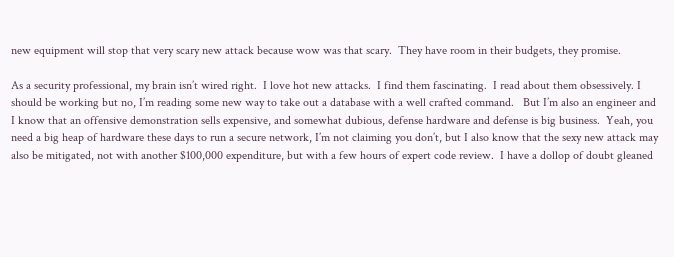new equipment will stop that very scary new attack because wow was that scary.  They have room in their budgets, they promise.

As a security professional, my brain isn’t wired right.  I love hot new attacks.  I find them fascinating.  I read about them obsessively. I should be working but no, I’m reading some new way to take out a database with a well crafted command.   But I’m also an engineer and I know that an offensive demonstration sells expensive, and somewhat dubious, defense hardware and defense is big business.  Yeah, you need a big heap of hardware these days to run a secure network, I’m not claiming you don’t, but I also know that the sexy new attack may also be mitigated, not with another $100,000 expenditure, but with a few hours of expert code review.  I have a dollop of doubt gleaned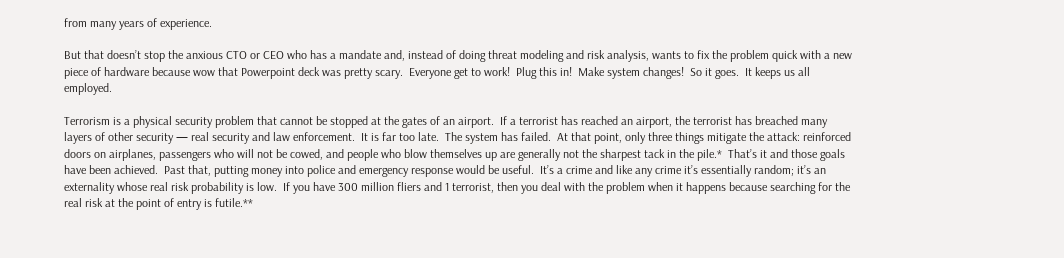from many years of experience.

But that doesn’t stop the anxious CTO or CEO who has a mandate and, instead of doing threat modeling and risk analysis, wants to fix the problem quick with a new piece of hardware because wow that Powerpoint deck was pretty scary.  Everyone get to work!  Plug this in!  Make system changes!  So it goes.  It keeps us all employed.

Terrorism is a physical security problem that cannot be stopped at the gates of an airport.  If a terrorist has reached an airport, the terrorist has breached many layers of other security — real security and law enforcement.  It is far too late.  The system has failed.  At that point, only three things mitigate the attack: reinforced doors on airplanes, passengers who will not be cowed, and people who blow themselves up are generally not the sharpest tack in the pile.*  That’s it and those goals have been achieved.  Past that, putting money into police and emergency response would be useful.  It’s a crime and like any crime it’s essentially random; it’s an externality whose real risk probability is low.  If you have 300 million fliers and 1 terrorist, then you deal with the problem when it happens because searching for the real risk at the point of entry is futile.**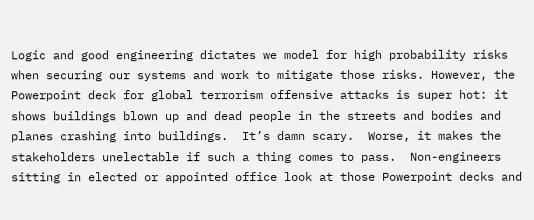Logic and good engineering dictates we model for high probability risks when securing our systems and work to mitigate those risks. However, the Powerpoint deck for global terrorism offensive attacks is super hot: it shows buildings blown up and dead people in the streets and bodies and planes crashing into buildings.  It’s damn scary.  Worse, it makes the stakeholders unelectable if such a thing comes to pass.  Non-engineers sitting in elected or appointed office look at those Powerpoint decks and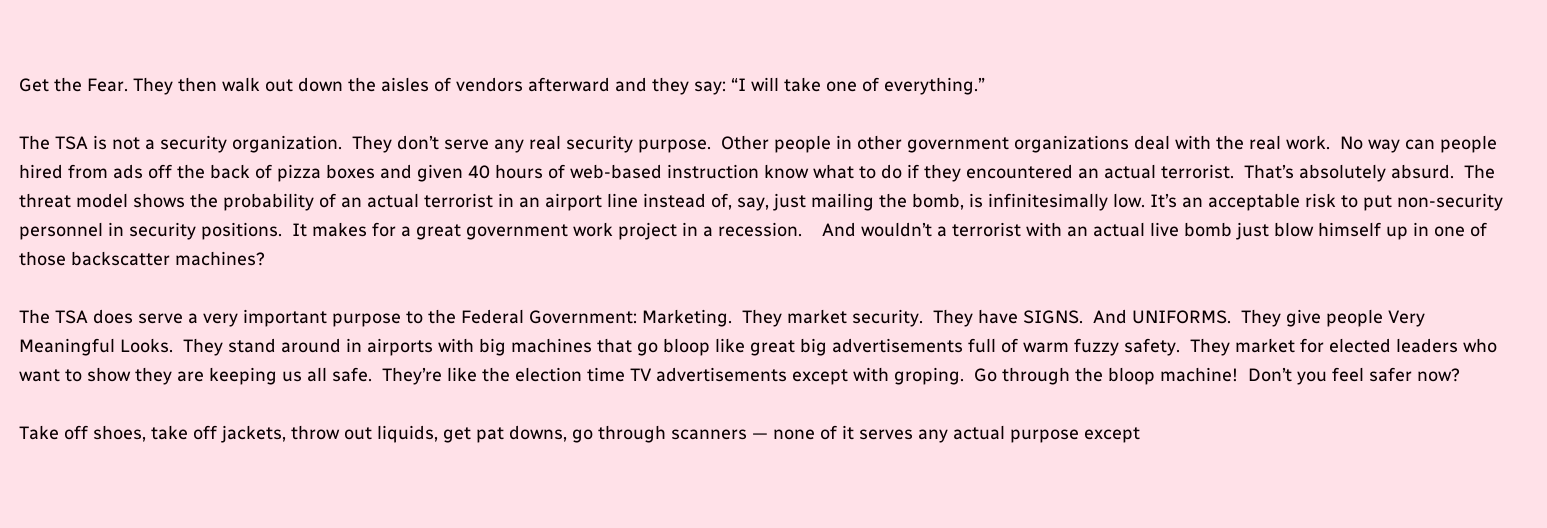Get the Fear. They then walk out down the aisles of vendors afterward and they say: “I will take one of everything.”

The TSA is not a security organization.  They don’t serve any real security purpose.  Other people in other government organizations deal with the real work.  No way can people hired from ads off the back of pizza boxes and given 40 hours of web-based instruction know what to do if they encountered an actual terrorist.  That’s absolutely absurd.  The threat model shows the probability of an actual terrorist in an airport line instead of, say, just mailing the bomb, is infinitesimally low. It’s an acceptable risk to put non-security personnel in security positions.  It makes for a great government work project in a recession.    And wouldn’t a terrorist with an actual live bomb just blow himself up in one of those backscatter machines?

The TSA does serve a very important purpose to the Federal Government: Marketing.  They market security.  They have SIGNS.  And UNIFORMS.  They give people Very Meaningful Looks.  They stand around in airports with big machines that go bloop like great big advertisements full of warm fuzzy safety.  They market for elected leaders who want to show they are keeping us all safe.  They’re like the election time TV advertisements except with groping.  Go through the bloop machine!  Don’t you feel safer now?

Take off shoes, take off jackets, throw out liquids, get pat downs, go through scanners — none of it serves any actual purpose except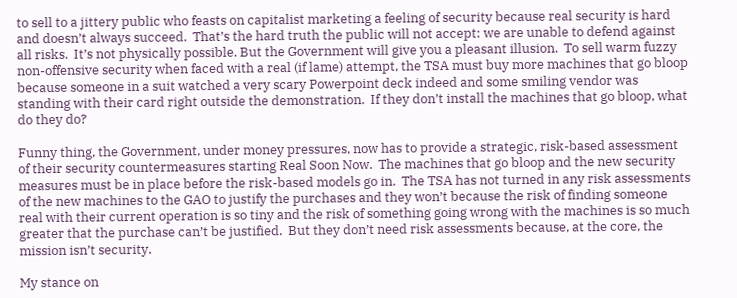to sell to a jittery public who feasts on capitalist marketing a feeling of security because real security is hard and doesn’t always succeed.  That’s the hard truth the public will not accept: we are unable to defend against all risks.  It’s not physically possible. But the Government will give you a pleasant illusion.  To sell warm fuzzy non-offensive security when faced with a real (if lame) attempt, the TSA must buy more machines that go bloop because someone in a suit watched a very scary Powerpoint deck indeed and some smiling vendor was standing with their card right outside the demonstration.  If they don’t install the machines that go bloop, what do they do?

Funny thing, the Government, under money pressures, now has to provide a strategic, risk-based assessment of their security countermeasures starting Real Soon Now.  The machines that go bloop and the new security measures must be in place before the risk-based models go in.  The TSA has not turned in any risk assessments of the new machines to the GAO to justify the purchases and they won’t because the risk of finding someone real with their current operation is so tiny and the risk of something going wrong with the machines is so much greater that the purchase can’t be justified.  But they don’t need risk assessments because, at the core, the mission isn’t security.

My stance on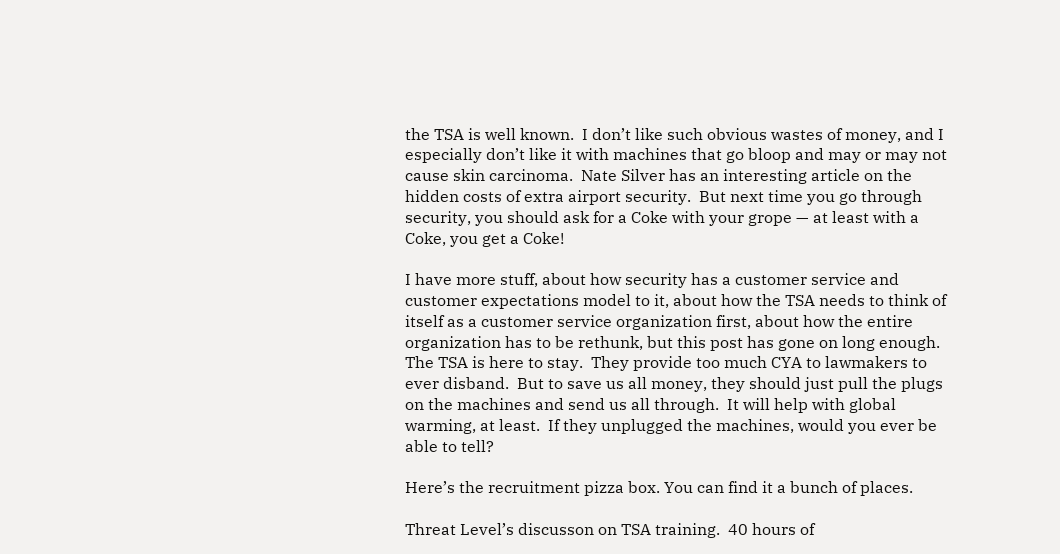the TSA is well known.  I don’t like such obvious wastes of money, and I especially don’t like it with machines that go bloop and may or may not cause skin carcinoma.  Nate Silver has an interesting article on the hidden costs of extra airport security.  But next time you go through security, you should ask for a Coke with your grope — at least with a Coke, you get a Coke!

I have more stuff, about how security has a customer service and customer expectations model to it, about how the TSA needs to think of itself as a customer service organization first, about how the entire organization has to be rethunk, but this post has gone on long enough. The TSA is here to stay.  They provide too much CYA to lawmakers to ever disband.  But to save us all money, they should just pull the plugs on the machines and send us all through.  It will help with global warming, at least.  If they unplugged the machines, would you ever be able to tell?

Here’s the recruitment pizza box. You can find it a bunch of places.

Threat Level’s discusson on TSA training.  40 hours of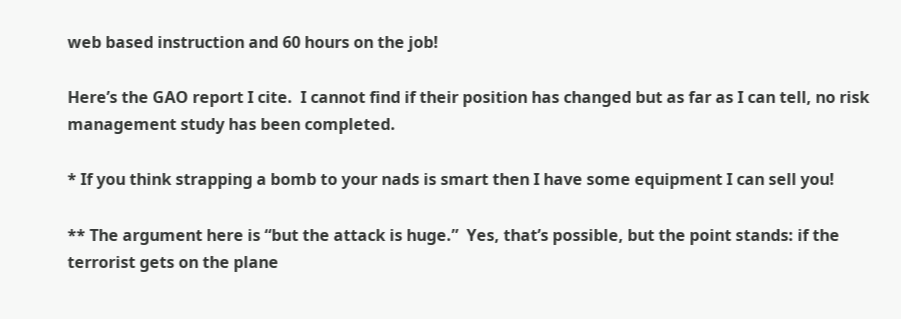web based instruction and 60 hours on the job!

Here’s the GAO report I cite.  I cannot find if their position has changed but as far as I can tell, no risk management study has been completed.

* If you think strapping a bomb to your nads is smart then I have some equipment I can sell you!

** The argument here is “but the attack is huge.”  Yes, that’s possible, but the point stands: if the terrorist gets on the plane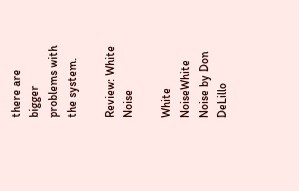there are bigger problems with the system.

Review: White Noise

White NoiseWhite Noise by Don DeLillo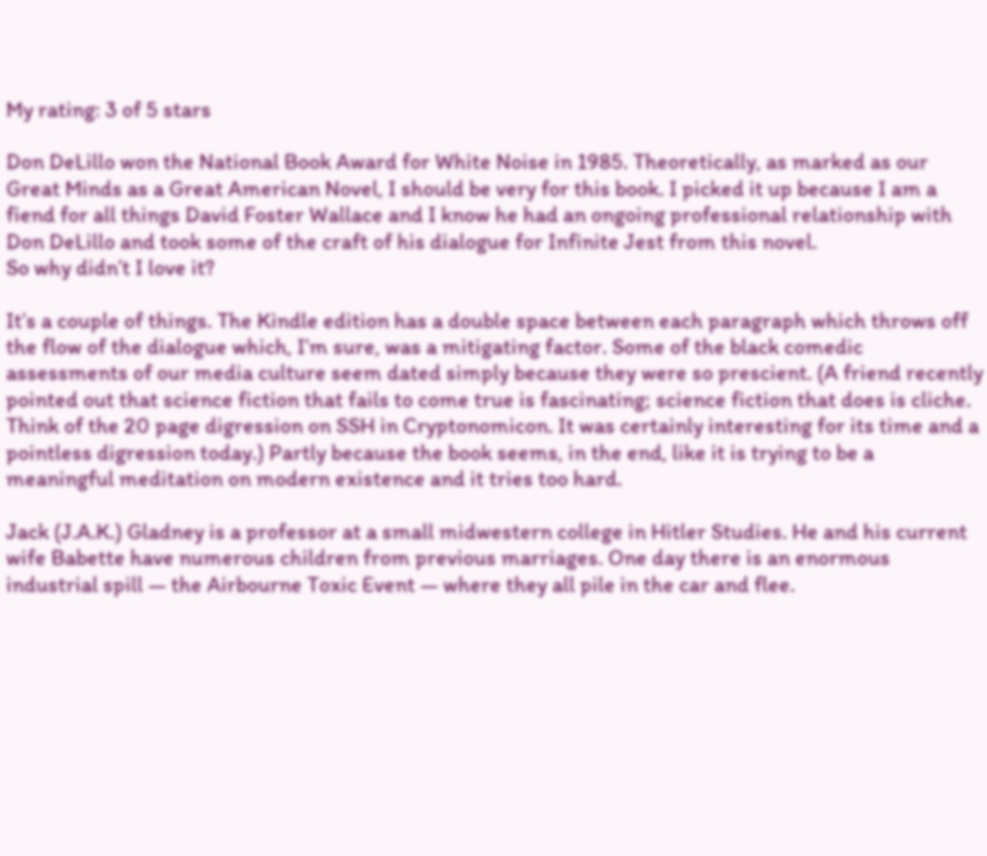My rating: 3 of 5 stars

Don DeLillo won the National Book Award for White Noise in 1985. Theoretically, as marked as our Great Minds as a Great American Novel, I should be very for this book. I picked it up because I am a fiend for all things David Foster Wallace and I know he had an ongoing professional relationship with Don DeLillo and took some of the craft of his dialogue for Infinite Jest from this novel.
So why didn’t I love it?

It’s a couple of things. The Kindle edition has a double space between each paragraph which throws off the flow of the dialogue which, I’m sure, was a mitigating factor. Some of the black comedic assessments of our media culture seem dated simply because they were so prescient. (A friend recently pointed out that science fiction that fails to come true is fascinating; science fiction that does is cliche. Think of the 20 page digression on SSH in Cryptonomicon. It was certainly interesting for its time and a pointless digression today.) Partly because the book seems, in the end, like it is trying to be a meaningful meditation on modern existence and it tries too hard.

Jack (J.A.K.) Gladney is a professor at a small midwestern college in Hitler Studies. He and his current wife Babette have numerous children from previous marriages. One day there is an enormous industrial spill — the Airbourne Toxic Event — where they all pile in the car and flee.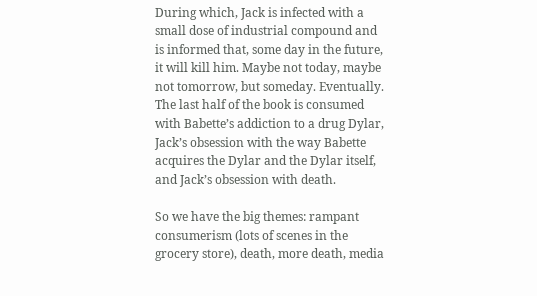During which, Jack is infected with a small dose of industrial compound and is informed that, some day in the future, it will kill him. Maybe not today, maybe not tomorrow, but someday. Eventually. The last half of the book is consumed with Babette’s addiction to a drug Dylar, Jack’s obsession with the way Babette acquires the Dylar and the Dylar itself, and Jack’s obsession with death.

So we have the big themes: rampant consumerism (lots of scenes in the grocery store), death, more death, media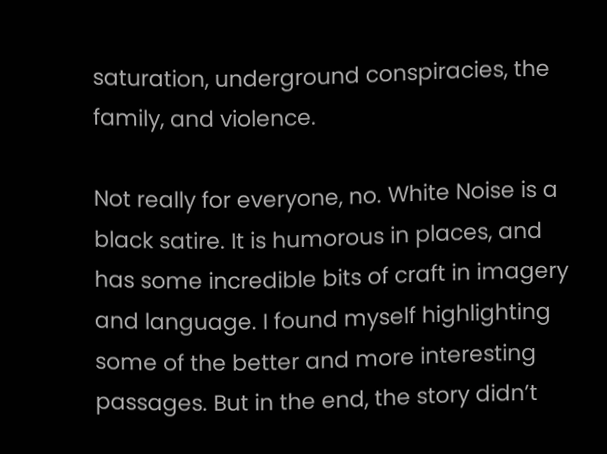saturation, underground conspiracies, the family, and violence.

Not really for everyone, no. White Noise is a black satire. It is humorous in places, and has some incredible bits of craft in imagery and language. I found myself highlighting some of the better and more interesting passages. But in the end, the story didn’t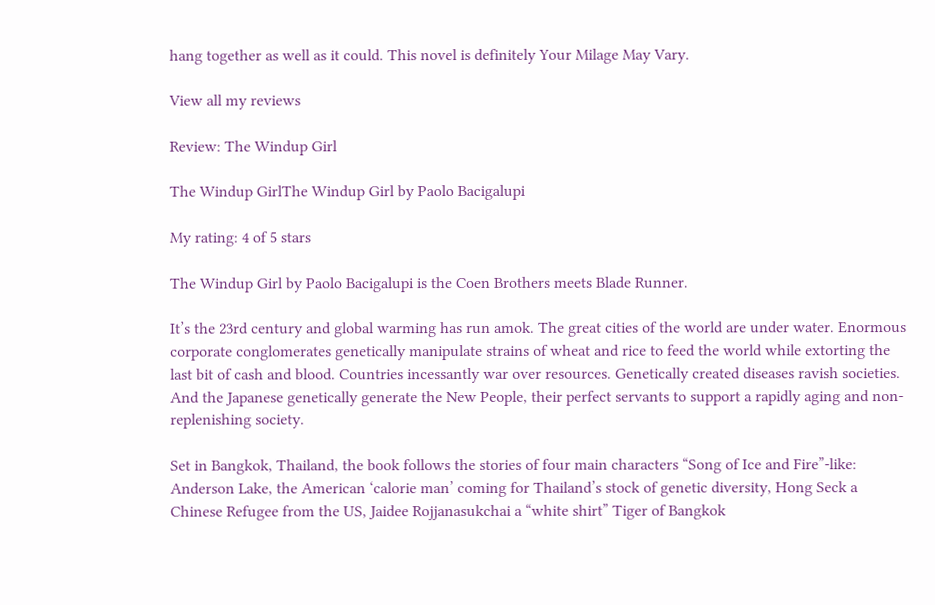hang together as well as it could. This novel is definitely Your Milage May Vary.

View all my reviews

Review: The Windup Girl

The Windup GirlThe Windup Girl by Paolo Bacigalupi

My rating: 4 of 5 stars

The Windup Girl by Paolo Bacigalupi is the Coen Brothers meets Blade Runner.

It’s the 23rd century and global warming has run amok. The great cities of the world are under water. Enormous corporate conglomerates genetically manipulate strains of wheat and rice to feed the world while extorting the last bit of cash and blood. Countries incessantly war over resources. Genetically created diseases ravish societies. And the Japanese genetically generate the New People, their perfect servants to support a rapidly aging and non-replenishing society.

Set in Bangkok, Thailand, the book follows the stories of four main characters “Song of Ice and Fire”-like: Anderson Lake, the American ‘calorie man’ coming for Thailand’s stock of genetic diversity, Hong Seck a Chinese Refugee from the US, Jaidee Rojjanasukchai a “white shirt” Tiger of Bangkok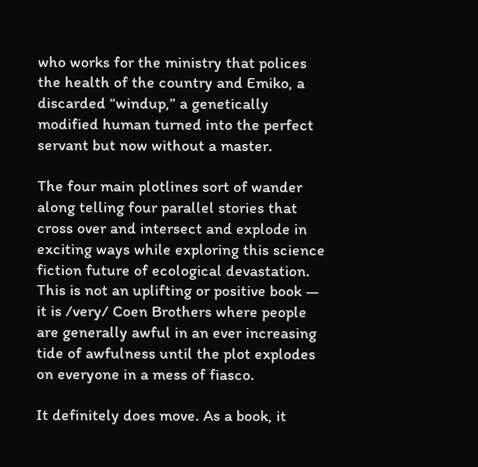who works for the ministry that polices the health of the country and Emiko, a discarded “windup,” a genetically modified human turned into the perfect servant but now without a master.

The four main plotlines sort of wander along telling four parallel stories that cross over and intersect and explode in exciting ways while exploring this science fiction future of ecological devastation. This is not an uplifting or positive book — it is /very/ Coen Brothers where people are generally awful in an ever increasing tide of awfulness until the plot explodes on everyone in a mess of fiasco.

It definitely does move. As a book, it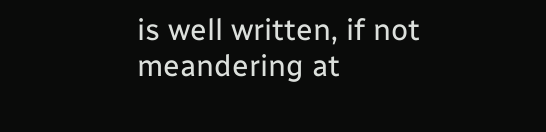is well written, if not meandering at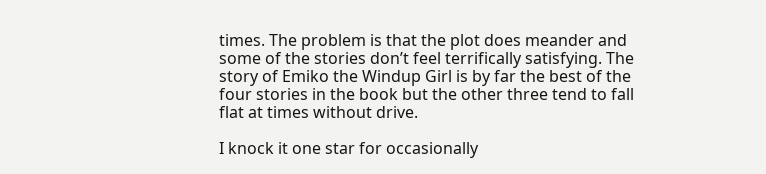times. The problem is that the plot does meander and some of the stories don’t feel terrifically satisfying. The story of Emiko the Windup Girl is by far the best of the four stories in the book but the other three tend to fall flat at times without drive.

I knock it one star for occasionally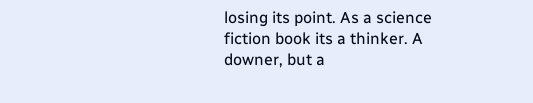losing its point. As a science fiction book its a thinker. A downer, but a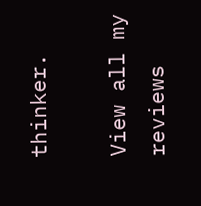thinker.

View all my reviews